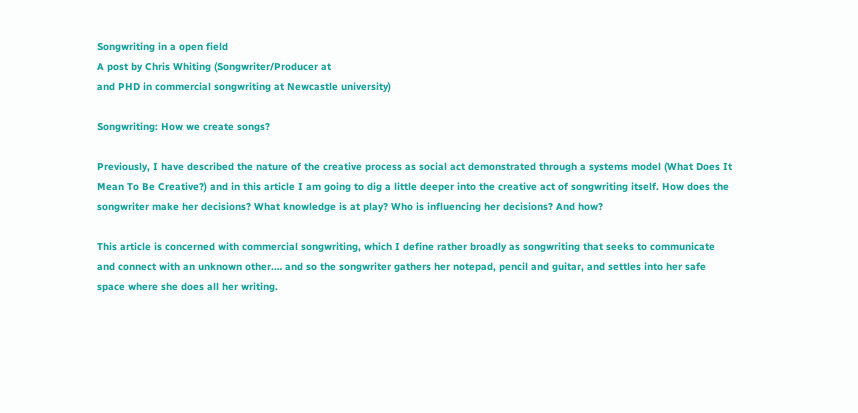Songwriting in a open field
A post by Chris Whiting (Songwriter/Producer at
and PHD in commercial songwriting at Newcastle university)

Songwriting: How we create songs?

Previously, I have described the nature of the creative process as social act demonstrated through a systems model (What Does It Mean To Be Creative?) and in this article I am going to dig a little deeper into the creative act of songwriting itself. How does the songwriter make her decisions? What knowledge is at play? Who is influencing her decisions? And how?

This article is concerned with commercial songwriting, which I define rather broadly as songwriting that seeks to communicate and connect with an unknown other.… and so the songwriter gathers her notepad, pencil and guitar, and settles into her safe space where she does all her writing.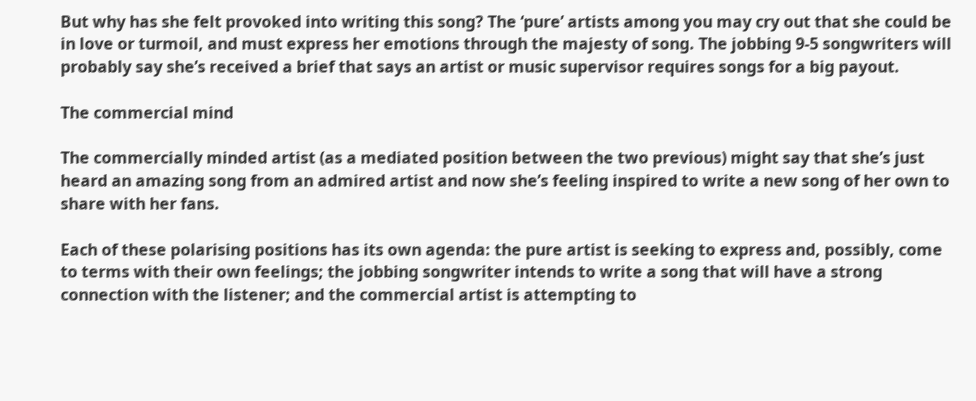But why has she felt provoked into writing this song? The ‘pure’ artists among you may cry out that she could be in love or turmoil, and must express her emotions through the majesty of song. The jobbing 9-5 songwriters will probably say she’s received a brief that says an artist or music supervisor requires songs for a big payout.

The commercial mind

The commercially minded artist (as a mediated position between the two previous) might say that she’s just heard an amazing song from an admired artist and now she’s feeling inspired to write a new song of her own to share with her fans.

Each of these polarising positions has its own agenda: the pure artist is seeking to express and, possibly, come to terms with their own feelings; the jobbing songwriter intends to write a song that will have a strong connection with the listener; and the commercial artist is attempting to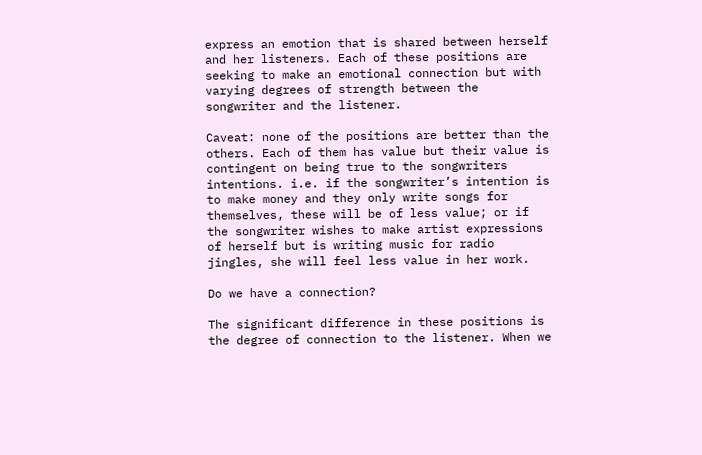express an emotion that is shared between herself and her listeners. Each of these positions are seeking to make an emotional connection but with varying degrees of strength between the songwriter and the listener.

Caveat: none of the positions are better than the others. Each of them has value but their value is contingent on being true to the songwriters intentions. i.e. if the songwriter’s intention is to make money and they only write songs for themselves, these will be of less value; or if the songwriter wishes to make artist expressions of herself but is writing music for radio jingles, she will feel less value in her work.

Do we have a connection?

The significant difference in these positions is the degree of connection to the listener. When we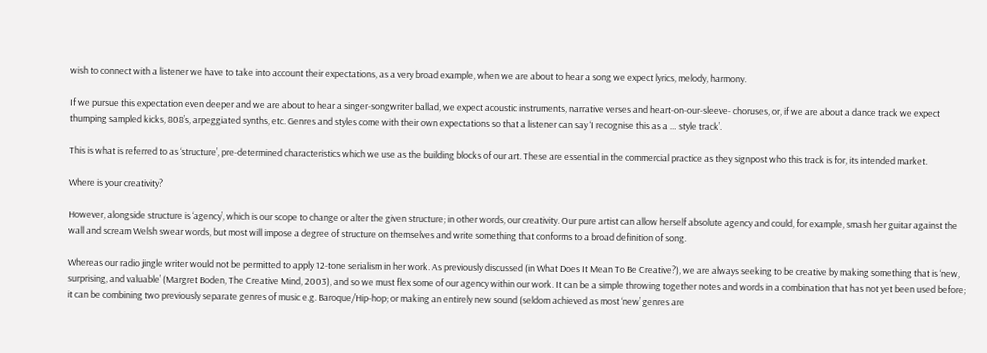wish to connect with a listener we have to take into account their expectations, as a very broad example, when we are about to hear a song we expect lyrics, melody, harmony.

If we pursue this expectation even deeper and we are about to hear a singer-songwriter ballad, we expect acoustic instruments, narrative verses and heart-on-our-sleeve- choruses, or, if we are about a dance track we expect thumping sampled kicks, 808’s, arpeggiated synths, etc. Genres and styles come with their own expectations so that a listener can say ‘I recognise this as a … style track’.

This is what is referred to as ‘structure’, pre-determined characteristics which we use as the building blocks of our art. These are essential in the commercial practice as they signpost who this track is for, its intended market.

Where is your creativity?

However, alongside structure is ‘agency’, which is our scope to change or alter the given structure; in other words, our creativity. Our pure artist can allow herself absolute agency and could, for example, smash her guitar against the wall and scream Welsh swear words, but most will impose a degree of structure on themselves and write something that conforms to a broad definition of song.

Whereas our radio jingle writer would not be permitted to apply 12-tone serialism in her work. As previously discussed (in What Does It Mean To Be Creative?), we are always seeking to be creative by making something that is ‘new, surprising, and valuable’ (Margret Boden, The Creative Mind, 2003), and so we must flex some of our agency within our work. It can be a simple throwing together notes and words in a combination that has not yet been used before; it can be combining two previously separate genres of music e.g. Baroque/Hip-hop; or making an entirely new sound (seldom achieved as most ‘new’ genres are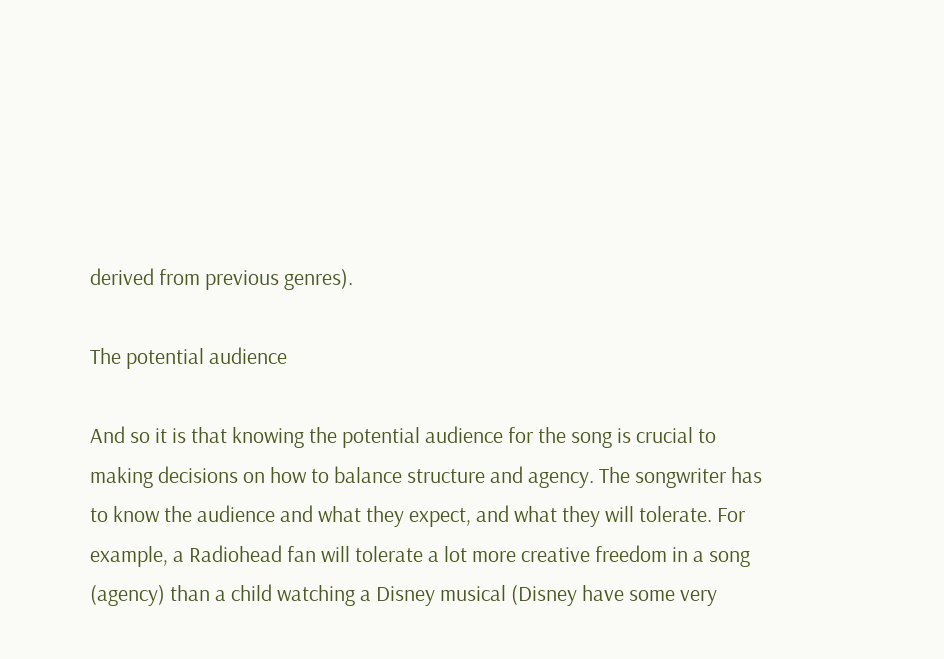derived from previous genres).

The potential audience

And so it is that knowing the potential audience for the song is crucial to making decisions on how to balance structure and agency. The songwriter has to know the audience and what they expect, and what they will tolerate. For example, a Radiohead fan will tolerate a lot more creative freedom in a song (agency) than a child watching a Disney musical (Disney have some very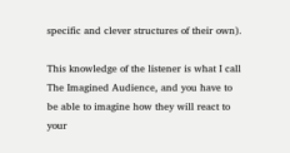specific and clever structures of their own).

This knowledge of the listener is what I call The Imagined Audience, and you have to be able to imagine how they will react to your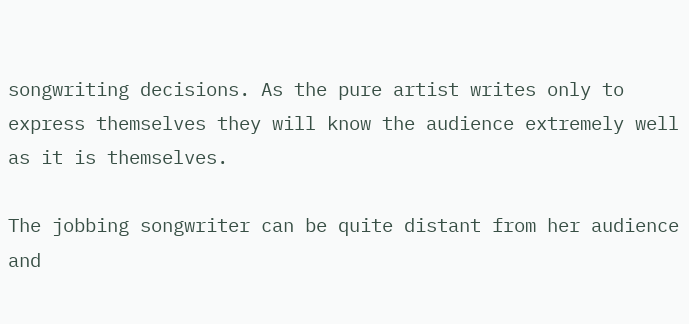songwriting decisions. As the pure artist writes only to express themselves they will know the audience extremely well as it is themselves.

The jobbing songwriter can be quite distant from her audience and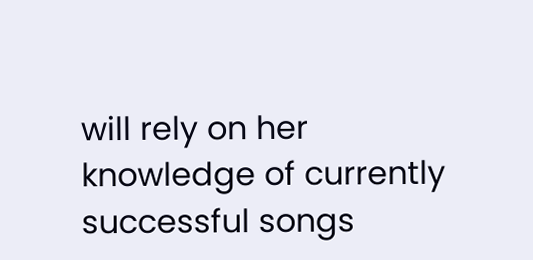will rely on her knowledge of currently successful songs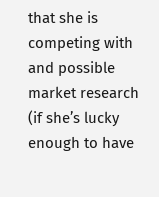that she is competing with and possible market research (if she’s lucky enough to have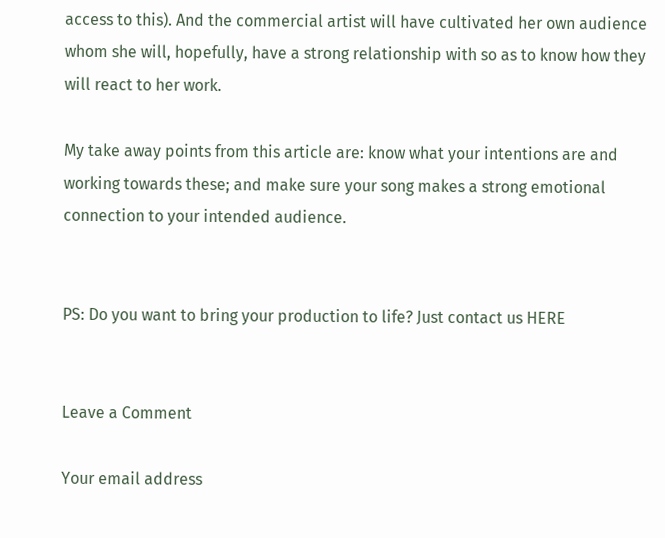access to this). And the commercial artist will have cultivated her own audience whom she will, hopefully, have a strong relationship with so as to know how they will react to her work.

My take away points from this article are: know what your intentions are and working towards these; and make sure your song makes a strong emotional connection to your intended audience.


PS: Do you want to bring your production to life? Just contact us HERE


Leave a Comment

Your email address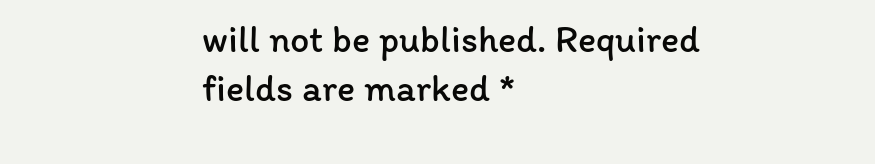will not be published. Required fields are marked *